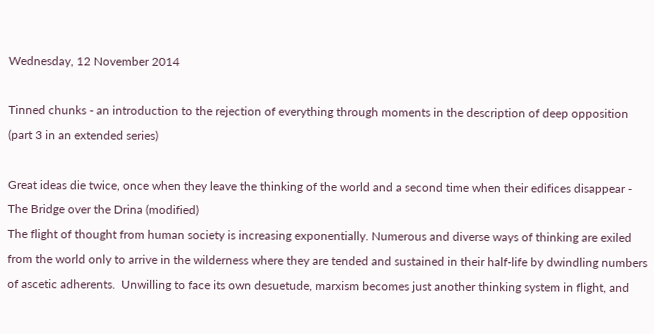Wednesday, 12 November 2014

Tinned chunks - an introduction to the rejection of everything through moments in the description of deep opposition (part 3 in an extended series)

Great ideas die twice, once when they leave the thinking of the world and a second time when their edifices disappear - The Bridge over the Drina (modified)
The flight of thought from human society is increasing exponentially. Numerous and diverse ways of thinking are exiled from the world only to arrive in the wilderness where they are tended and sustained in their half-life by dwindling numbers of ascetic adherents.  Unwilling to face its own desuetude, marxism becomes just another thinking system in flight, and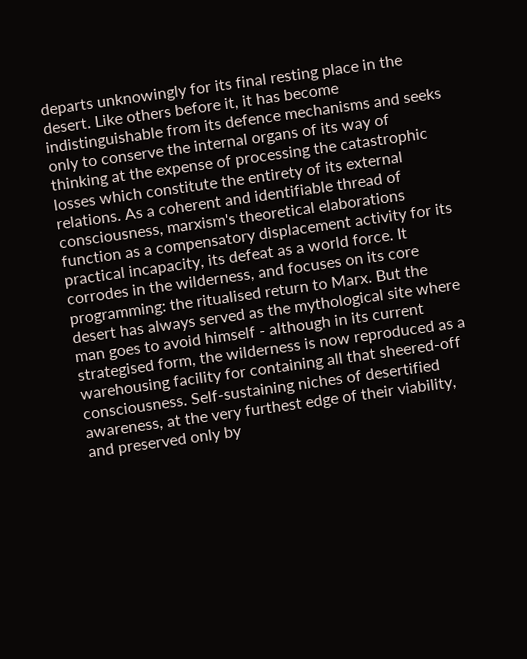departs unknowingly for its final resting place in the desert. Like others before it, it has become indistinguishable from its defence mechanisms and seeks only to conserve the internal organs of its way of thinking at the expense of processing the catastrophic losses which constitute the entirety of its external relations. As a coherent and identifiable thread of consciousness, marxism's theoretical elaborations function as a compensatory displacement activity for its practical incapacity, its defeat as a world force. It corrodes in the wilderness, and focuses on its core programming: the ritualised return to Marx. But the desert has always served as the mythological site where man goes to avoid himself - although in its current strategised form, the wilderness is now reproduced as a warehousing facility for containing all that sheered-off consciousness. Self-sustaining niches of desertified awareness, at the very furthest edge of their viability, and preserved only by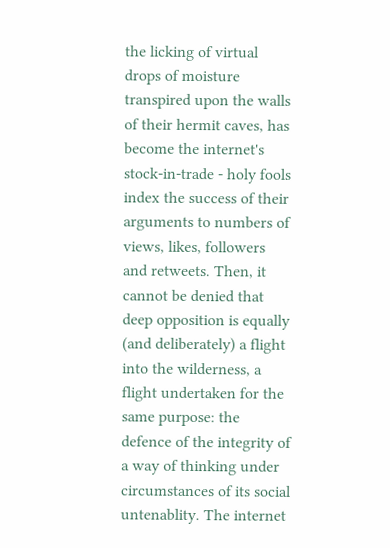the licking of virtual drops of moisture transpired upon the walls of their hermit caves, has become the internet's stock-in-trade - holy fools index the success of their arguments to numbers of views, likes, followers and retweets. Then, it cannot be denied that deep opposition is equally (and deliberately) a flight into the wilderness, a flight undertaken for the same purpose: the defence of the integrity of a way of thinking under circumstances of its social untenablity. The internet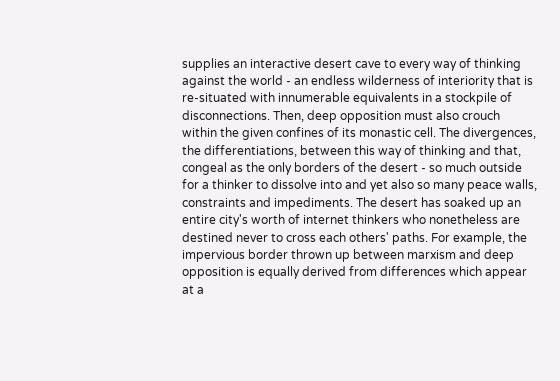supplies an interactive desert cave to every way of thinking against the world - an endless wilderness of interiority that is re-situated with innumerable equivalents in a stockpile of disconnections. Then, deep opposition must also crouch within the given confines of its monastic cell. The divergences, the differentiations, between this way of thinking and that, congeal as the only borders of the desert - so much outside for a thinker to dissolve into and yet also so many peace walls, constraints and impediments. The desert has soaked up an entire city's worth of internet thinkers who nonetheless are destined never to cross each others' paths. For example, the impervious border thrown up between marxism and deep opposition is equally derived from differences which appear at a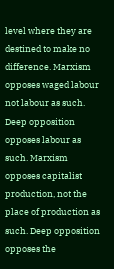level where they are destined to make no difference. Marxism opposes waged labour not labour as such. Deep opposition opposes labour as such. Marxism opposes capitalist production, not the place of production as such. Deep opposition opposes the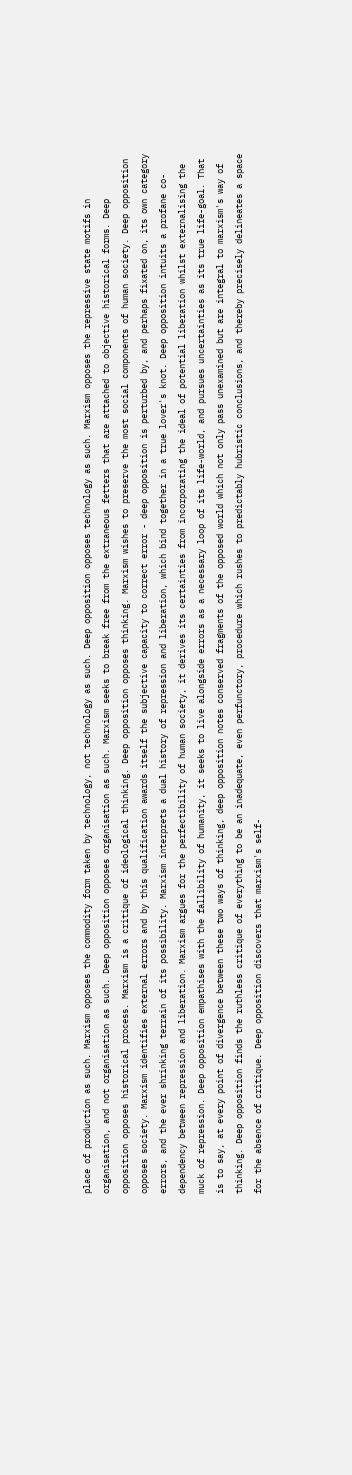place of production as such. Marxism opposes the commodity form taken by technology, not technology as such. Deep opposition opposes technology as such. Marxism opposes the repressive state motifs in organisation, and not organisation as such. Deep opposition opposes organisation as such. Marxism seeks to break free from the extraneous fetters that are attached to objective historical forms. Deep opposition opposes historical process. Marxism is a critique of ideological thinking. Deep opposition opposes thinking. Marxism wishes to preserve the most social components of human society. Deep opposition opposes society. Marxism identifies external errors and by this qualification awards itself the subjective capacity to correct error - deep opposition is perturbed by, and perhaps fixated on, its own category errors, and the ever shrinking terrain of its possibility. Marxism interprets a dual history of repression and liberation, which bind together in a true lover's knot. Deep opposition intuits a profane co-dependency between repression and liberation. Marxism argues for the perfectibility of human society, it derives its certainties from incorporating the ideal of potential liberation whilst externalising the muck of repression. Deep opposition empathises with the fallibility of humanity, it seeks to live alongside errors as a necessary loop of its life-world, and pursues uncertainties as its true life-goal. That is to say, at every point of divergence between these two ways of thinking, deep opposition notes conserved fragments of the opposed world which not only pass unexamined but are integral to marxism's way of thinking. Deep opposition finds the ruthless critique of everything to be an inadequate, even perfunctory, procedure which rushes to predictably hubristic conclusions, and thereby precisely delineates a space for the absence of critique. Deep opposition discovers that marxism's self-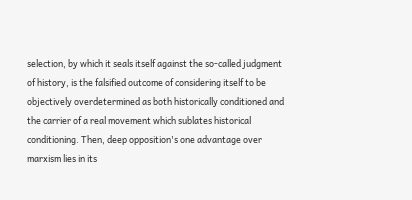selection, by which it seals itself against the so-called judgment of history, is the falsified outcome of considering itself to be objectively overdetermined as both historically conditioned and the carrier of a real movement which sublates historical conditioning. Then, deep opposition's one advantage over marxism lies in its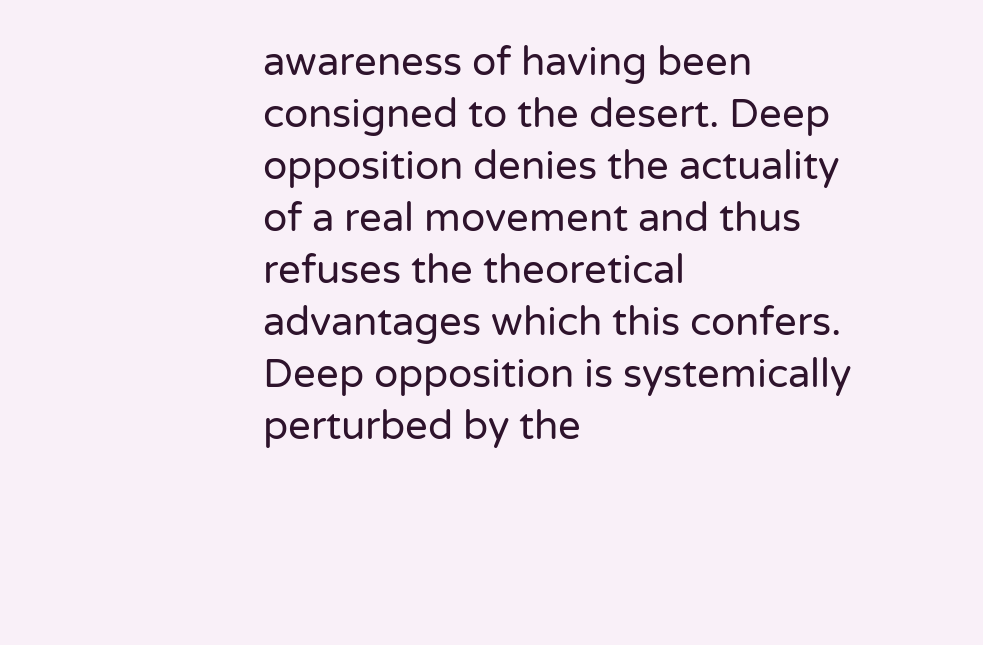awareness of having been consigned to the desert. Deep opposition denies the actuality of a real movement and thus refuses the theoretical advantages which this confers. Deep opposition is systemically perturbed by the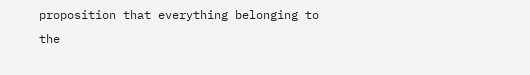proposition that everything belonging to the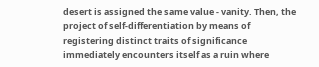desert is assigned the same value - vanity. Then, the project of self-differentiation by means of registering distinct traits of significance immediately encounters itself as a ruin where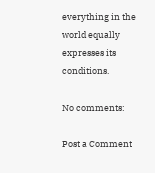everything in the world equally expresses its conditions.

No comments:

Post a Comment